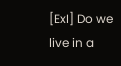[ExI] Do we live in a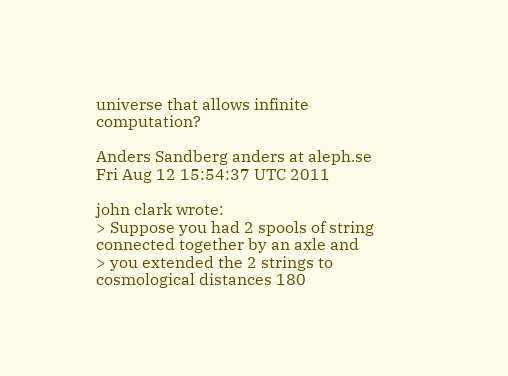universe that allows infinite computation?

Anders Sandberg anders at aleph.se
Fri Aug 12 15:54:37 UTC 2011

john clark wrote:
> Suppose you had 2 spools of string connected together by an axle and
> you extended the 2 strings to cosmological distances 180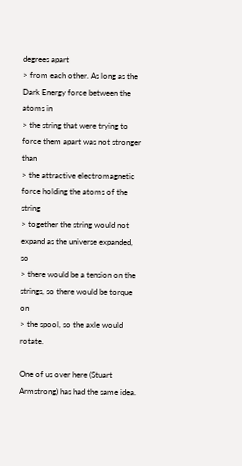degrees apart
> from each other. As long as the Dark Energy force between the atoms in
> the string that were trying to force them apart was not stronger than
> the attractive electromagnetic force holding the atoms of the string
> together the string would not expand as the universe expanded, so
> there would be a tension on the strings, so there would be torque on
> the spool, so the axle would rotate.

One of us over here (Stuart Armstrong) has had the same idea.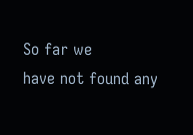So far we
have not found any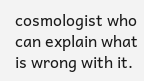cosmologist who can explain what is wrong with it.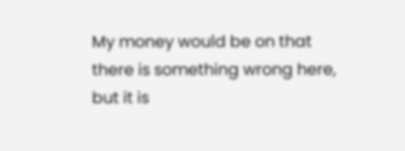My money would be on that there is something wrong here, but it is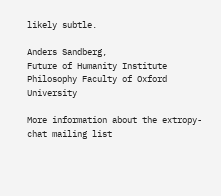likely subtle.

Anders Sandberg,
Future of Humanity Institute
Philosophy Faculty of Oxford University

More information about the extropy-chat mailing list